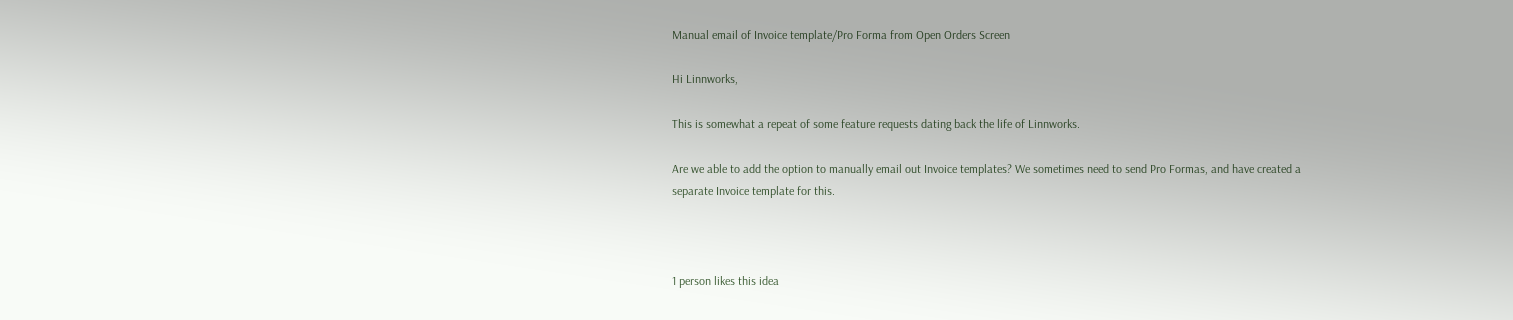Manual email of Invoice template/Pro Forma from Open Orders Screen

Hi Linnworks,

This is somewhat a repeat of some feature requests dating back the life of Linnworks.

Are we able to add the option to manually email out Invoice templates? We sometimes need to send Pro Formas, and have created a separate Invoice template for this.



1 person likes this idea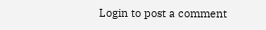Login to post a comment